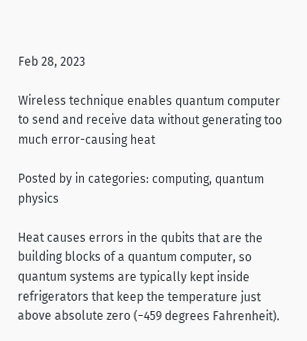Feb 28, 2023

Wireless technique enables quantum computer to send and receive data without generating too much error-causing heat

Posted by in categories: computing, quantum physics

Heat causes errors in the qubits that are the building blocks of a quantum computer, so quantum systems are typically kept inside refrigerators that keep the temperature just above absolute zero (−459 degrees Fahrenheit).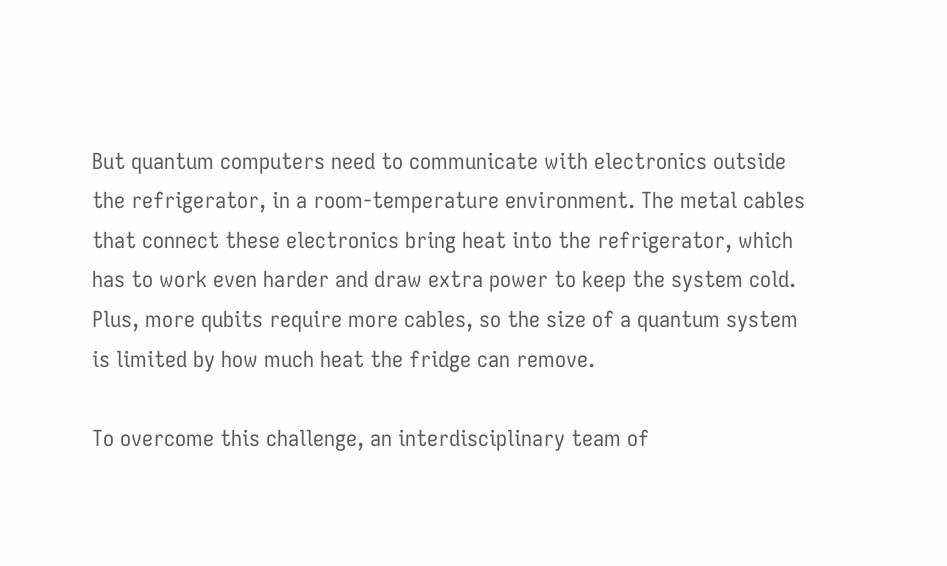But quantum computers need to communicate with electronics outside the refrigerator, in a room-temperature environment. The metal cables that connect these electronics bring heat into the refrigerator, which has to work even harder and draw extra power to keep the system cold. Plus, more qubits require more cables, so the size of a quantum system is limited by how much heat the fridge can remove.

To overcome this challenge, an interdisciplinary team of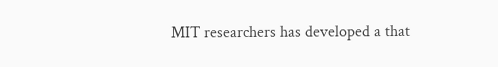MIT researchers has developed a that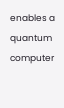enables a quantum computer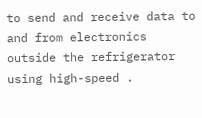to send and receive data to and from electronics outside the refrigerator using high-speed .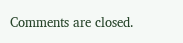Comments are closed.